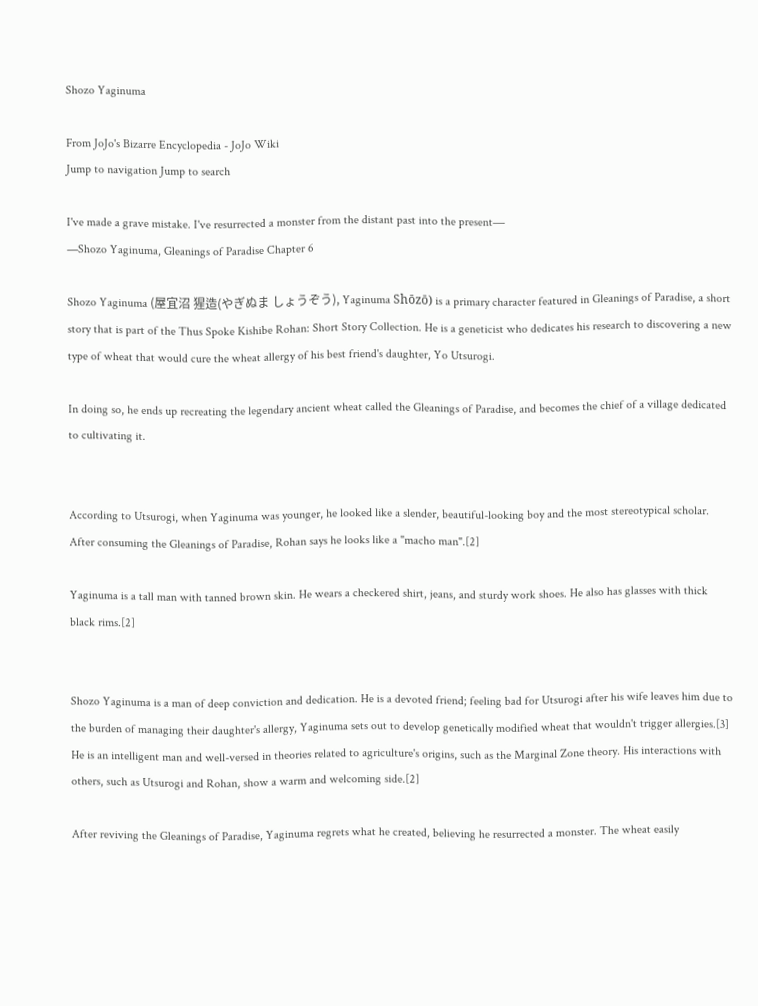Shozo Yaginuma

From JoJo's Bizarre Encyclopedia - JoJo Wiki
Jump to navigation Jump to search

I've made a grave mistake. I've resurrected a monster from the distant past into the present―
—Shozo Yaginuma, Gleanings of Paradise Chapter 6

Shozo Yaginuma (屋宜沼 猩造(やぎぬま しょうぞう), Yaginuma Shōzō) is a primary character featured in Gleanings of Paradise, a short story that is part of the Thus Spoke Kishibe Rohan: Short Story Collection. He is a geneticist who dedicates his research to discovering a new type of wheat that would cure the wheat allergy of his best friend's daughter, Yo Utsurogi.

In doing so, he ends up recreating the legendary ancient wheat called the Gleanings of Paradise, and becomes the chief of a village dedicated to cultivating it.


According to Utsurogi, when Yaginuma was younger, he looked like a slender, beautiful-looking boy and the most stereotypical scholar. After consuming the Gleanings of Paradise, Rohan says he looks like a "macho man".[2]

Yaginuma is a tall man with tanned brown skin. He wears a checkered shirt, jeans, and sturdy work shoes. He also has glasses with thick black rims.[2]


Shozo Yaginuma is a man of deep conviction and dedication. He is a devoted friend; feeling bad for Utsurogi after his wife leaves him due to the burden of managing their daughter's allergy, Yaginuma sets out to develop genetically modified wheat that wouldn't trigger allergies.[3] He is an intelligent man and well-versed in theories related to agriculture's origins, such as the Marginal Zone theory. His interactions with others, such as Utsurogi and Rohan, show a warm and welcoming side.[2]

After reviving the Gleanings of Paradise, Yaginuma regrets what he created, believing he resurrected a monster. The wheat easily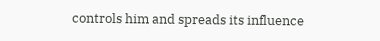controls him and spreads its influence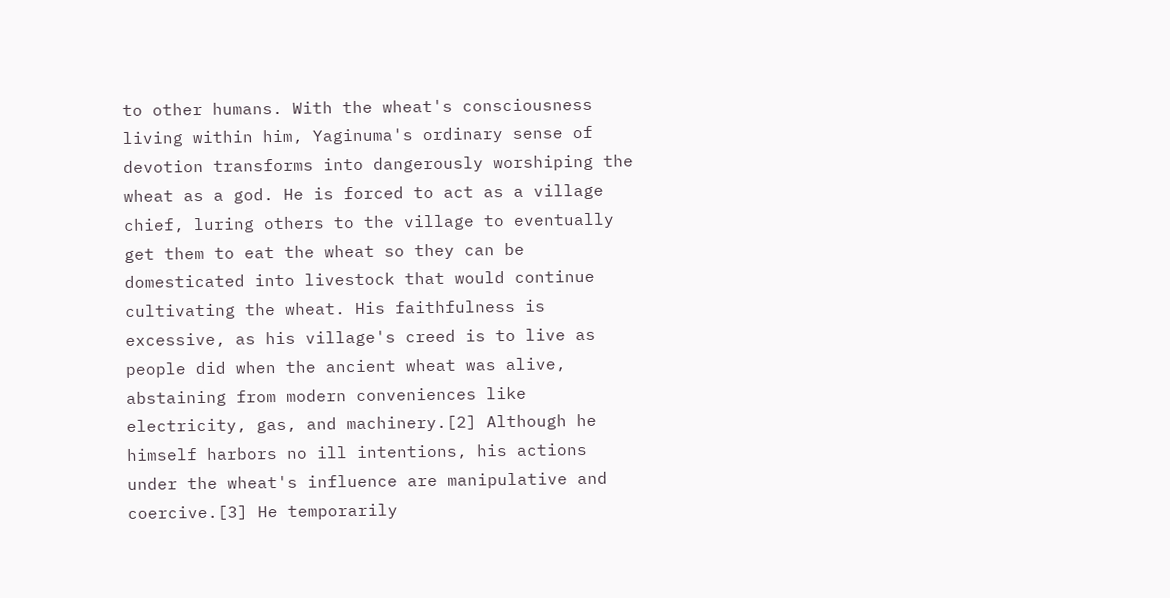to other humans. With the wheat's consciousness living within him, Yaginuma's ordinary sense of devotion transforms into dangerously worshiping the wheat as a god. He is forced to act as a village chief, luring others to the village to eventually get them to eat the wheat so they can be domesticated into livestock that would continue cultivating the wheat. His faithfulness is excessive, as his village's creed is to live as people did when the ancient wheat was alive, abstaining from modern conveniences like electricity, gas, and machinery.[2] Although he himself harbors no ill intentions, his actions under the wheat's influence are manipulative and coercive.[3] He temporarily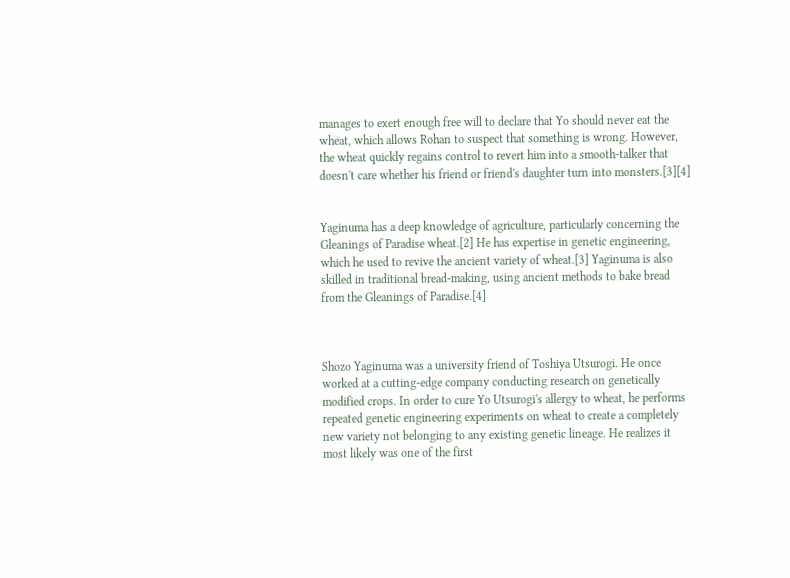manages to exert enough free will to declare that Yo should never eat the wheat, which allows Rohan to suspect that something is wrong. However, the wheat quickly regains control to revert him into a smooth-talker that doesn't care whether his friend or friend's daughter turn into monsters.[3][4]


Yaginuma has a deep knowledge of agriculture, particularly concerning the Gleanings of Paradise wheat.[2] He has expertise in genetic engineering, which he used to revive the ancient variety of wheat.[3] Yaginuma is also skilled in traditional bread-making, using ancient methods to bake bread from the Gleanings of Paradise.[4]



Shozo Yaginuma was a university friend of Toshiya Utsurogi. He once worked at a cutting-edge company conducting research on genetically modified crops. In order to cure Yo Utsurogi's allergy to wheat, he performs repeated genetic engineering experiments on wheat to create a completely new variety not belonging to any existing genetic lineage. He realizes it most likely was one of the first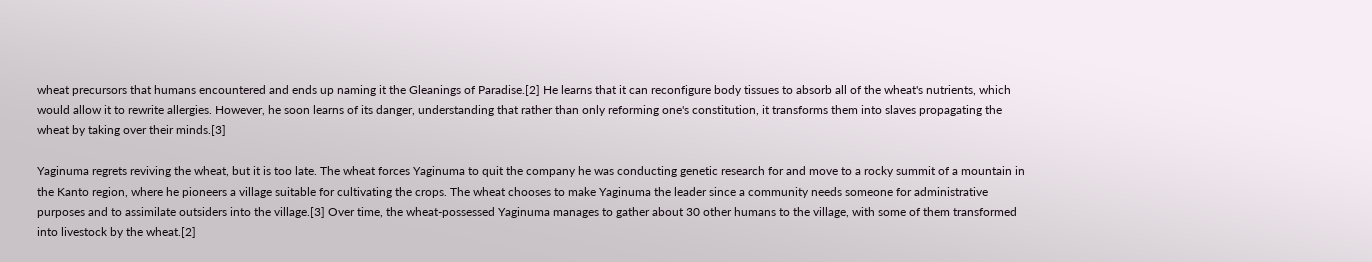wheat precursors that humans encountered and ends up naming it the Gleanings of Paradise.[2] He learns that it can reconfigure body tissues to absorb all of the wheat's nutrients, which would allow it to rewrite allergies. However, he soon learns of its danger, understanding that rather than only reforming one's constitution, it transforms them into slaves propagating the wheat by taking over their minds.[3]

Yaginuma regrets reviving the wheat, but it is too late. The wheat forces Yaginuma to quit the company he was conducting genetic research for and move to a rocky summit of a mountain in the Kanto region, where he pioneers a village suitable for cultivating the crops. The wheat chooses to make Yaginuma the leader since a community needs someone for administrative purposes and to assimilate outsiders into the village.[3] Over time, the wheat-possessed Yaginuma manages to gather about 30 other humans to the village, with some of them transformed into livestock by the wheat.[2]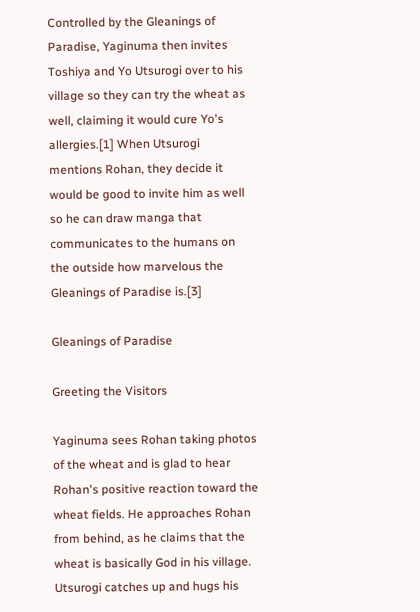Controlled by the Gleanings of Paradise, Yaginuma then invites Toshiya and Yo Utsurogi over to his village so they can try the wheat as well, claiming it would cure Yo's allergies.[1] When Utsurogi mentions Rohan, they decide it would be good to invite him as well so he can draw manga that communicates to the humans on the outside how marvelous the Gleanings of Paradise is.[3]

Gleanings of Paradise

Greeting the Visitors

Yaginuma sees Rohan taking photos of the wheat and is glad to hear Rohan's positive reaction toward the wheat fields. He approaches Rohan from behind, as he claims that the wheat is basically God in his village. Utsurogi catches up and hugs his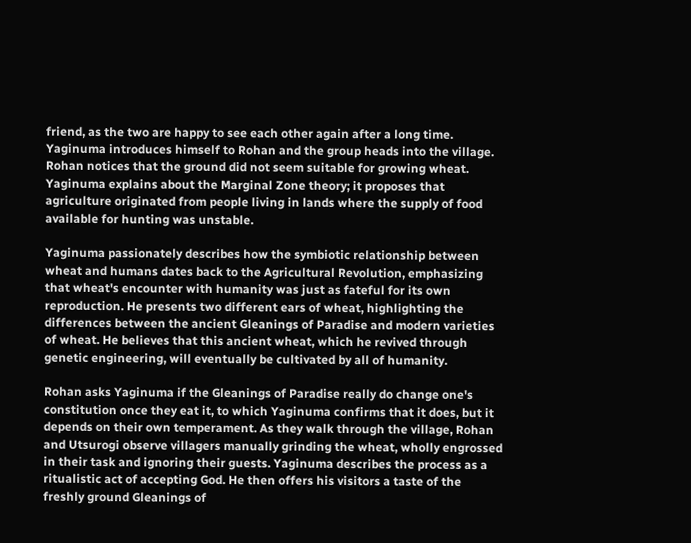friend, as the two are happy to see each other again after a long time. Yaginuma introduces himself to Rohan and the group heads into the village. Rohan notices that the ground did not seem suitable for growing wheat. Yaginuma explains about the Marginal Zone theory; it proposes that agriculture originated from people living in lands where the supply of food available for hunting was unstable.

Yaginuma passionately describes how the symbiotic relationship between wheat and humans dates back to the Agricultural Revolution, emphasizing that wheat's encounter with humanity was just as fateful for its own reproduction. He presents two different ears of wheat, highlighting the differences between the ancient Gleanings of Paradise and modern varieties of wheat. He believes that this ancient wheat, which he revived through genetic engineering, will eventually be cultivated by all of humanity.

Rohan asks Yaginuma if the Gleanings of Paradise really do change one's constitution once they eat it, to which Yaginuma confirms that it does, but it depends on their own temperament. As they walk through the village, Rohan and Utsurogi observe villagers manually grinding the wheat, wholly engrossed in their task and ignoring their guests. Yaginuma describes the process as a ritualistic act of accepting God. He then offers his visitors a taste of the freshly ground Gleanings of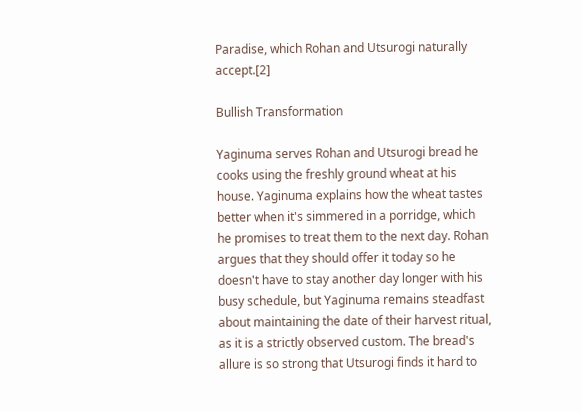Paradise, which Rohan and Utsurogi naturally accept.[2]

Bullish Transformation

Yaginuma serves Rohan and Utsurogi bread he cooks using the freshly ground wheat at his house. Yaginuma explains how the wheat tastes better when it's simmered in a porridge, which he promises to treat them to the next day. Rohan argues that they should offer it today so he doesn't have to stay another day longer with his busy schedule, but Yaginuma remains steadfast about maintaining the date of their harvest ritual, as it is a strictly observed custom. The bread's allure is so strong that Utsurogi finds it hard to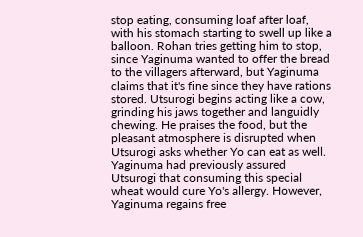stop eating, consuming loaf after loaf, with his stomach starting to swell up like a balloon. Rohan tries getting him to stop, since Yaginuma wanted to offer the bread to the villagers afterward, but Yaginuma claims that it's fine since they have rations stored. Utsurogi begins acting like a cow, grinding his jaws together and languidly chewing. He praises the food, but the pleasant atmosphere is disrupted when Utsurogi asks whether Yo can eat as well. Yaginuma had previously assured Utsurogi that consuming this special wheat would cure Yo's allergy. However, Yaginuma regains free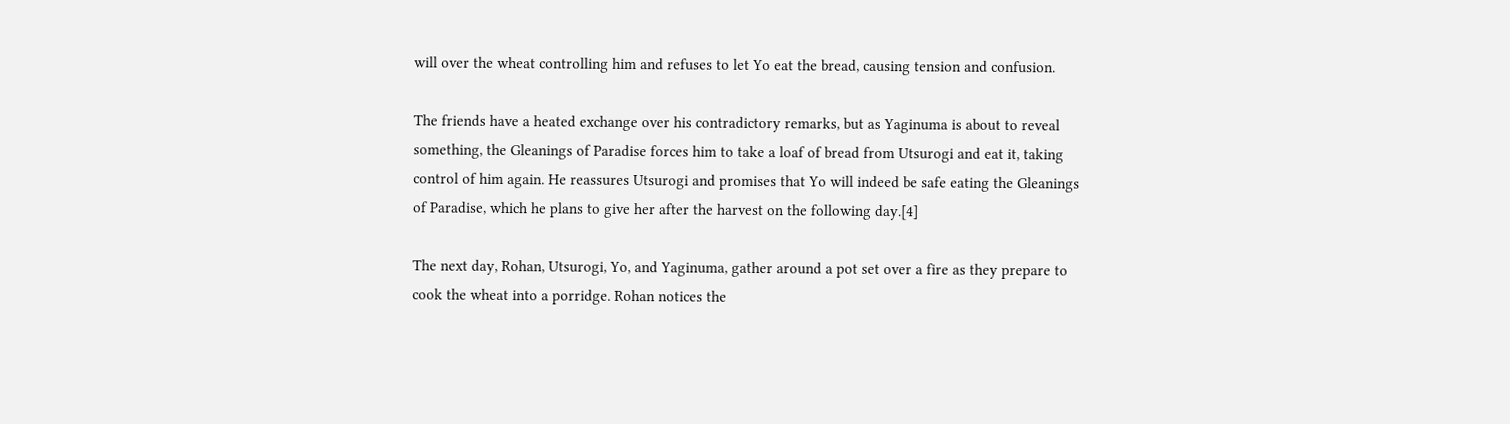will over the wheat controlling him and refuses to let Yo eat the bread, causing tension and confusion.

The friends have a heated exchange over his contradictory remarks, but as Yaginuma is about to reveal something, the Gleanings of Paradise forces him to take a loaf of bread from Utsurogi and eat it, taking control of him again. He reassures Utsurogi and promises that Yo will indeed be safe eating the Gleanings of Paradise, which he plans to give her after the harvest on the following day.[4]

The next day, Rohan, Utsurogi, Yo, and Yaginuma, gather around a pot set over a fire as they prepare to cook the wheat into a porridge. Rohan notices the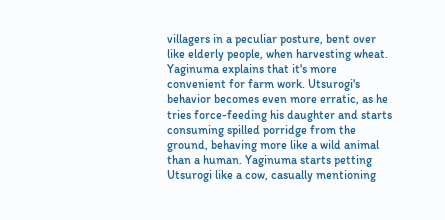villagers in a peculiar posture, bent over like elderly people, when harvesting wheat. Yaginuma explains that it's more convenient for farm work. Utsurogi's behavior becomes even more erratic, as he tries force-feeding his daughter and starts consuming spilled porridge from the ground, behaving more like a wild animal than a human. Yaginuma starts petting Utsurogi like a cow, casually mentioning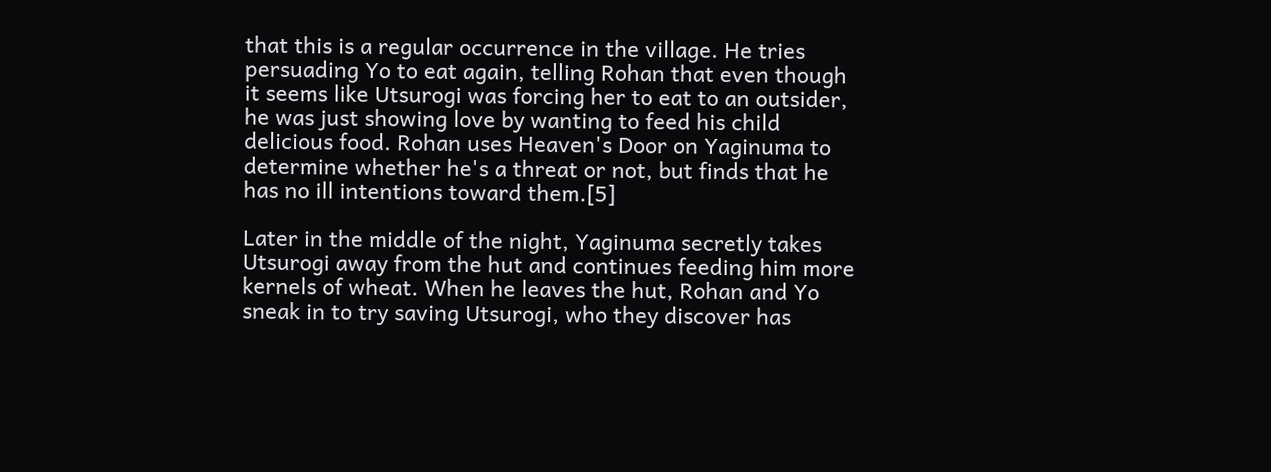that this is a regular occurrence in the village. He tries persuading Yo to eat again, telling Rohan that even though it seems like Utsurogi was forcing her to eat to an outsider, he was just showing love by wanting to feed his child delicious food. Rohan uses Heaven's Door on Yaginuma to determine whether he's a threat or not, but finds that he has no ill intentions toward them.[5]

Later in the middle of the night, Yaginuma secretly takes Utsurogi away from the hut and continues feeding him more kernels of wheat. When he leaves the hut, Rohan and Yo sneak in to try saving Utsurogi, who they discover has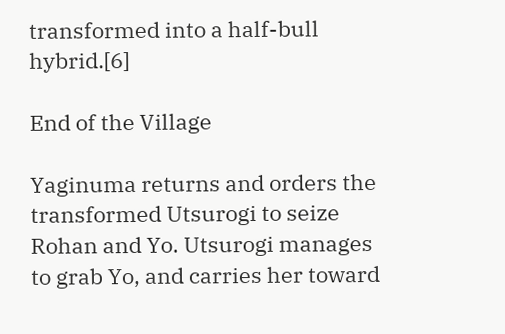transformed into a half-bull hybrid.[6]

End of the Village

Yaginuma returns and orders the transformed Utsurogi to seize Rohan and Yo. Utsurogi manages to grab Yo, and carries her toward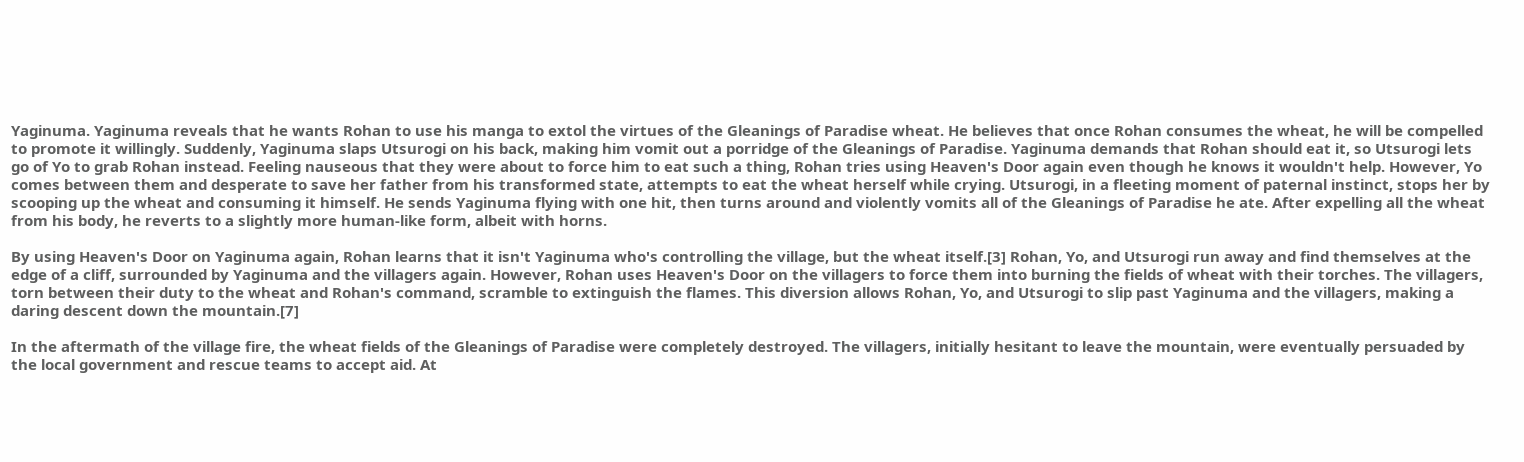Yaginuma. Yaginuma reveals that he wants Rohan to use his manga to extol the virtues of the Gleanings of Paradise wheat. He believes that once Rohan consumes the wheat, he will be compelled to promote it willingly. Suddenly, Yaginuma slaps Utsurogi on his back, making him vomit out a porridge of the Gleanings of Paradise. Yaginuma demands that Rohan should eat it, so Utsurogi lets go of Yo to grab Rohan instead. Feeling nauseous that they were about to force him to eat such a thing, Rohan tries using Heaven's Door again even though he knows it wouldn't help. However, Yo comes between them and desperate to save her father from his transformed state, attempts to eat the wheat herself while crying. Utsurogi, in a fleeting moment of paternal instinct, stops her by scooping up the wheat and consuming it himself. He sends Yaginuma flying with one hit, then turns around and violently vomits all of the Gleanings of Paradise he ate. After expelling all the wheat from his body, he reverts to a slightly more human-like form, albeit with horns.

By using Heaven's Door on Yaginuma again, Rohan learns that it isn't Yaginuma who's controlling the village, but the wheat itself.[3] Rohan, Yo, and Utsurogi run away and find themselves at the edge of a cliff, surrounded by Yaginuma and the villagers again. However, Rohan uses Heaven's Door on the villagers to force them into burning the fields of wheat with their torches. The villagers, torn between their duty to the wheat and Rohan's command, scramble to extinguish the flames. This diversion allows Rohan, Yo, and Utsurogi to slip past Yaginuma and the villagers, making a daring descent down the mountain.[7]

In the aftermath of the village fire, the wheat fields of the Gleanings of Paradise were completely destroyed. The villagers, initially hesitant to leave the mountain, were eventually persuaded by the local government and rescue teams to accept aid. At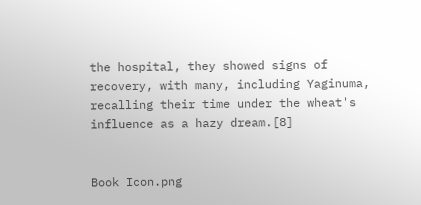the hospital, they showed signs of recovery, with many, including Yaginuma, recalling their time under the wheat's influence as a hazy dream.[8]


Book Icon.png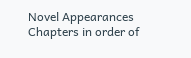Novel Appearances
Chapters in order of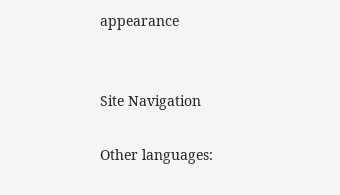appearance


Site Navigation

Other languages: